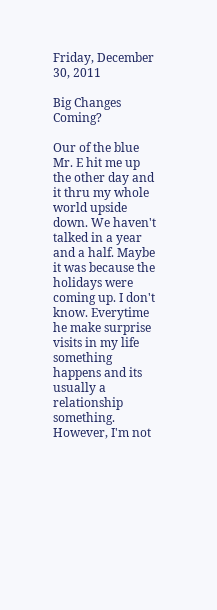Friday, December 30, 2011

Big Changes Coming?

Our of the blue Mr. E hit me up the other day and it thru my whole world upside down. We haven't talked in a year and a half. Maybe it was because the holidays were coming up. I don't know. Everytime he make surprise visits in my life something happens and its usually a relationship something. However, I'm not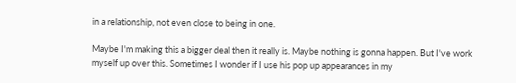in a relationship, not even close to being in one.

Maybe I'm making this a bigger deal then it really is. Maybe nothing is gonna happen. But I've work myself up over this. Sometimes I wonder if I use his pop up appearances in my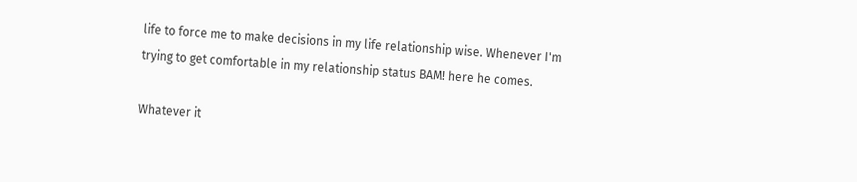life to force me to make decisions in my life relationship wise. Whenever I'm trying to get comfortable in my relationship status BAM! here he comes.

Whatever it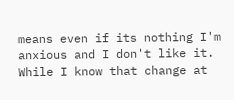means even if its nothing I'm anxious and I don't like it. While I know that change at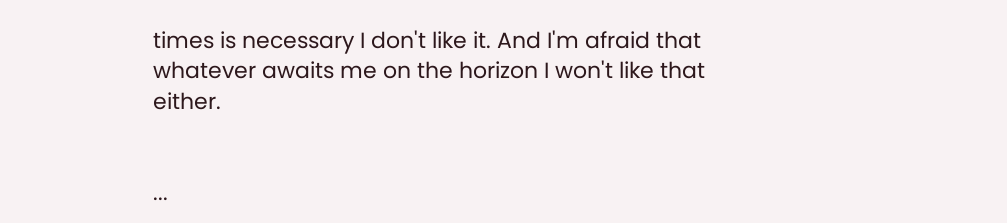times is necessary I don't like it. And I'm afraid that whatever awaits me on the horizon I won't like that either.


...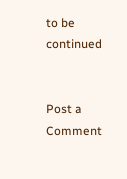to be continued


Post a Comment